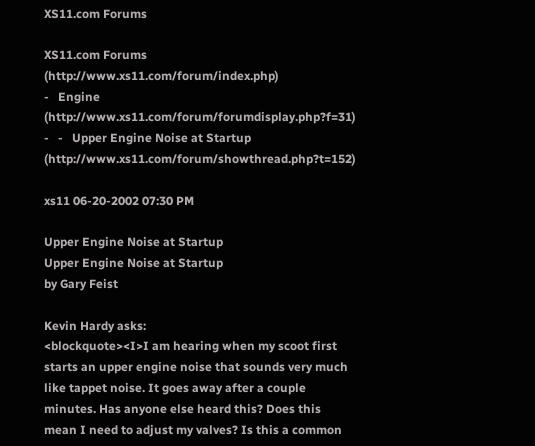XS11.com Forums

XS11.com Forums (http://www.xs11.com/forum/index.php)
-   Engine (http://www.xs11.com/forum/forumdisplay.php?f=31)
-   -   Upper Engine Noise at Startup (http://www.xs11.com/forum/showthread.php?t=152)

xs11 06-20-2002 07:30 PM

Upper Engine Noise at Startup
Upper Engine Noise at Startup
by Gary Feist

Kevin Hardy asks:
<blockquote><I>I am hearing when my scoot first starts an upper engine noise that sounds very much like tappet noise. It goes away after a couple minutes. Has anyone else heard this? Does this mean I need to adjust my valves? Is this a common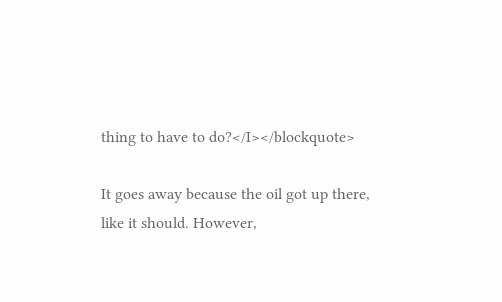thing to have to do?</I></blockquote>

It goes away because the oil got up there, like it should. However,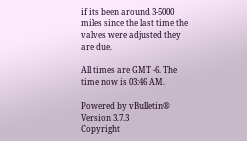if its been around 3-5000 miles since the last time the valves were adjusted they are due.

All times are GMT -6. The time now is 03:46 AM.

Powered by vBulletin® Version 3.7.3
Copyright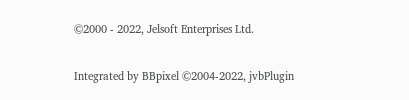©2000 - 2022, Jelsoft Enterprises Ltd.

Integrated by BBpixel ©2004-2022, jvbPlugin